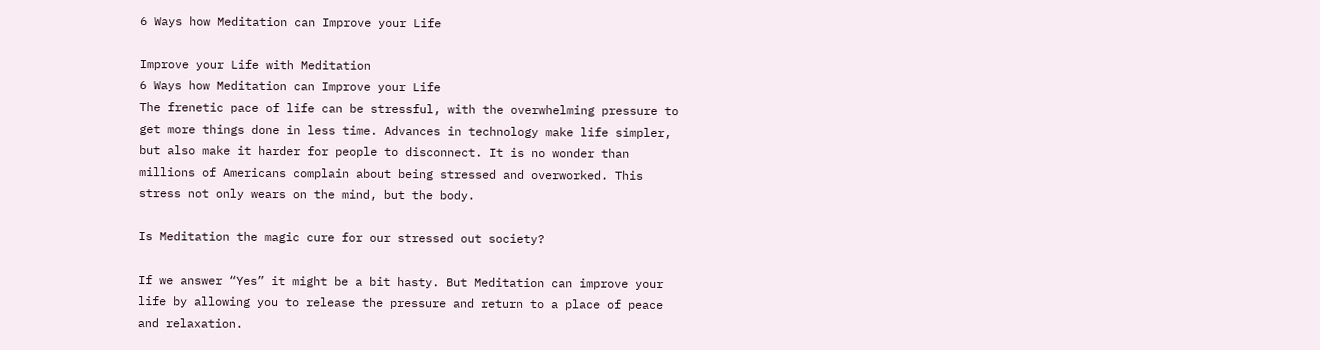6 Ways how Meditation can Improve your Life

Improve your Life with Meditation
6 Ways how Meditation can Improve your Life
The frenetic pace of life can be stressful, with the overwhelming pressure to get more things done in less time. Advances in technology make life simpler, but also make it harder for people to disconnect. It is no wonder than millions of Americans complain about being stressed and overworked. This stress not only wears on the mind, but the body.

Is Meditation the magic cure for our stressed out society?

If we answer “Yes” it might be a bit hasty. But Meditation can improve your life by allowing you to release the pressure and return to a place of peace and relaxation.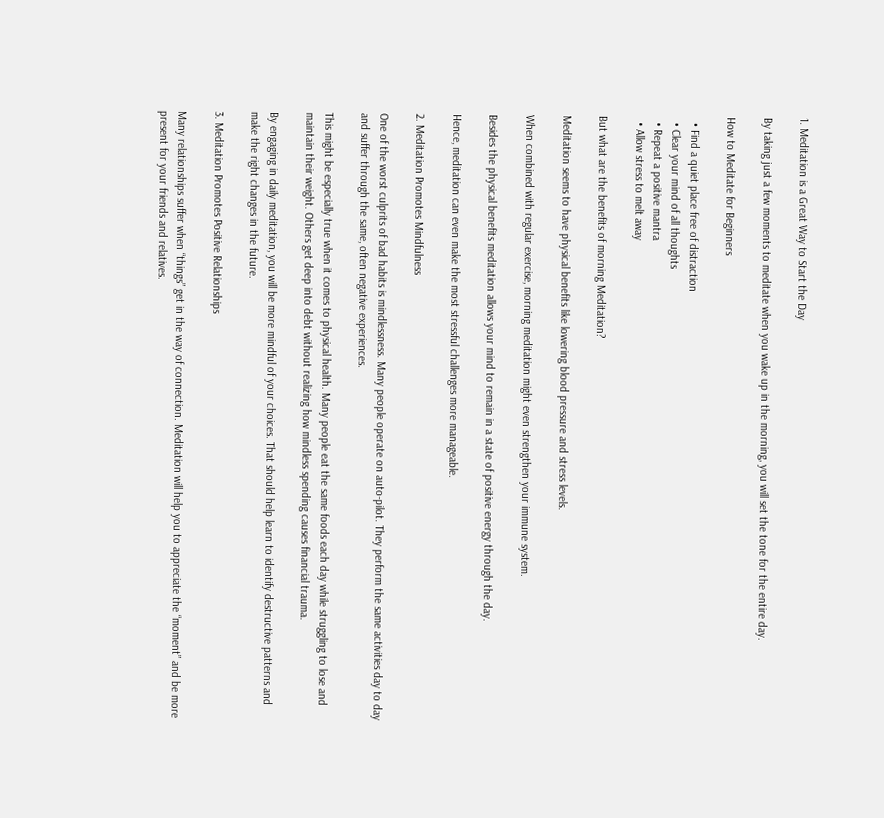1. Meditation is a Great Way to Start the Day

By taking just a few moments to meditate when you wake up in the morning, you will set the tone for the entire day.

How to Meditate for Beginners

  • Find a quiet place free of distraction
  • Clear your mind of all thoughts
  • Repeat a positive mantra
  • Allow stress to melt away

But what are the benefits of morning Meditation?

Meditation seems to have physical benefits like lowering blood pressure and stress levels.

When combined with regular exercise, morning meditation might even strengthen your immune system.

Besides the physical benefits meditation allows your mind to remain in a state of positive energy through the day.

Hence, meditation can even make the most stressful challenges more manageable.

2. Meditation Promotes Mindfulness

One of the worst culprits of bad habits is mindlessness. Many people operate on auto-pilot. They perform the same activities day to day and suffer through the same, often negative experiences.

This might be especially true when it comes to physical health. Many people eat the same foods each day while struggling to lose and maintain their weight. Others get deep into debt without realizing how mindless spending causes financial trauma.

By engaging in daily meditation, you will be more mindful of your choices. That should help learn to identify destructive patterns and make the right changes in the future.

3. Meditation Promotes Positive Relationships

Many relationships suffer when “things” get in the way of connection. Meditation will help you to appreciate the “moment” and be more present for your friends and relatives.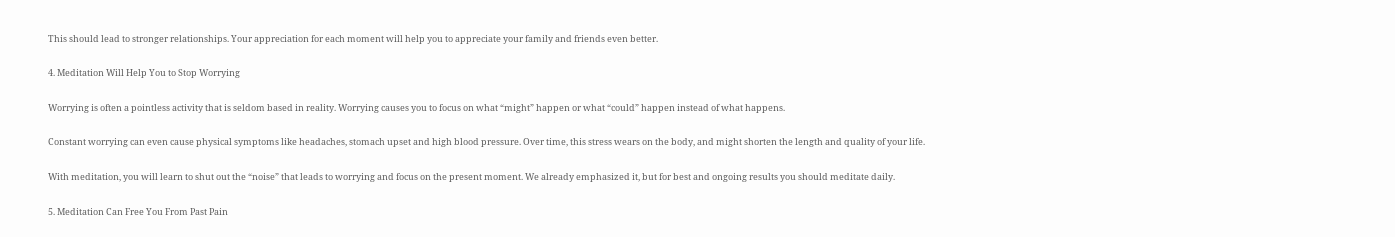This should lead to stronger relationships. Your appreciation for each moment will help you to appreciate your family and friends even better.

4. Meditation Will Help You to Stop Worrying

Worrying is often a pointless activity that is seldom based in reality. Worrying causes you to focus on what “might” happen or what “could” happen instead of what happens.

Constant worrying can even cause physical symptoms like headaches, stomach upset and high blood pressure. Over time, this stress wears on the body, and might shorten the length and quality of your life.

With meditation, you will learn to shut out the “noise” that leads to worrying and focus on the present moment. We already emphasized it, but for best and ongoing results you should meditate daily.

5. Meditation Can Free You From Past Pain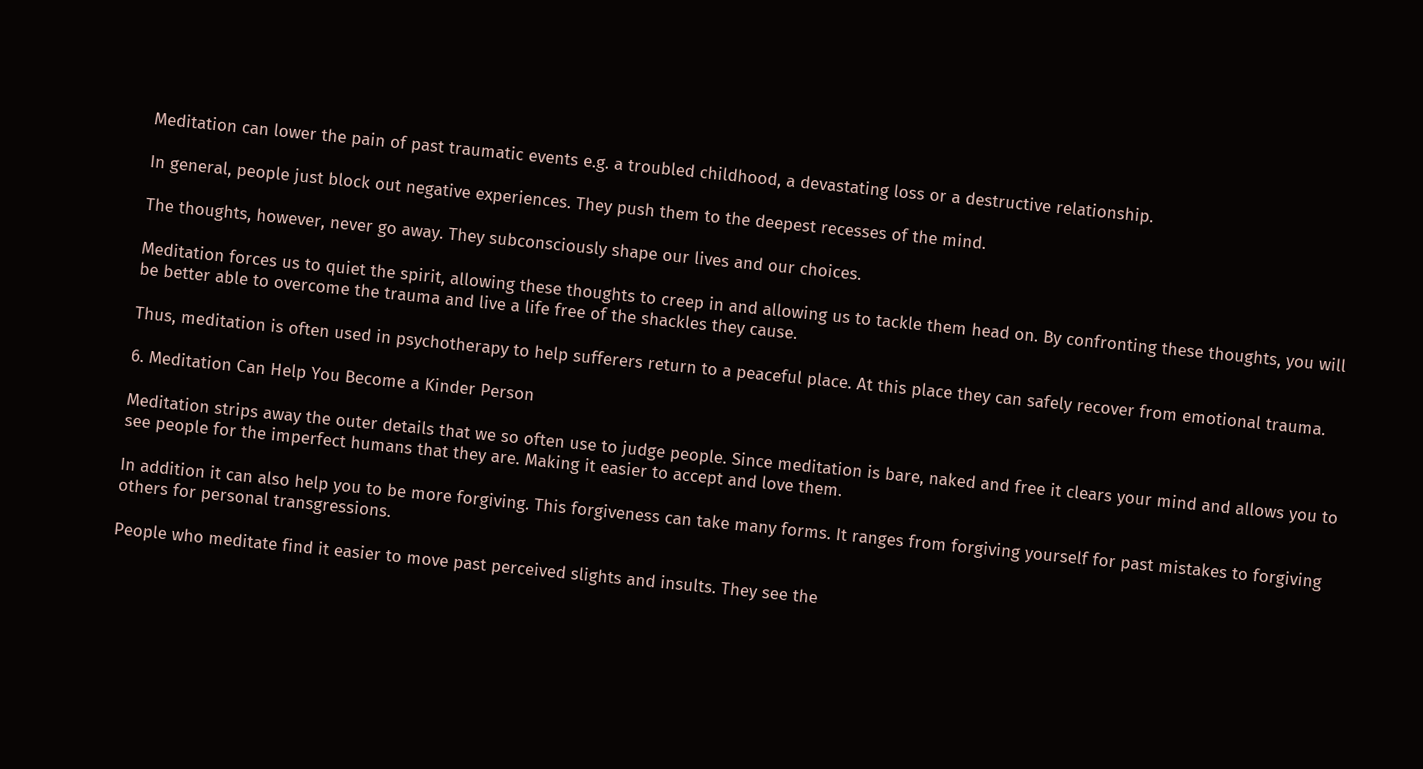Meditation can lower the pain of past traumatic events e.g. a troubled childhood, a devastating loss or a destructive relationship.

In general, people just block out negative experiences. They push them to the deepest recesses of the mind.

The thoughts, however, never go away. They subconsciously shape our lives and our choices.

Meditation forces us to quiet the spirit, allowing these thoughts to creep in and allowing us to tackle them head on. By confronting these thoughts, you will be better able to overcome the trauma and live a life free of the shackles they cause.

Thus, meditation is often used in psychotherapy to help sufferers return to a peaceful place. At this place they can safely recover from emotional trauma.

6. Meditation Can Help You Become a Kinder Person

Meditation strips away the outer details that we so often use to judge people. Since meditation is bare, naked and free it clears your mind and allows you to see people for the imperfect humans that they are. Making it easier to accept and love them.

In addition it can also help you to be more forgiving. This forgiveness can take many forms. It ranges from forgiving yourself for past mistakes to forgiving others for personal transgressions.

People who meditate find it easier to move past perceived slights and insults. They see the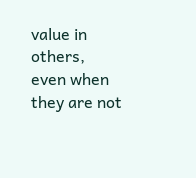value in others, even when they are not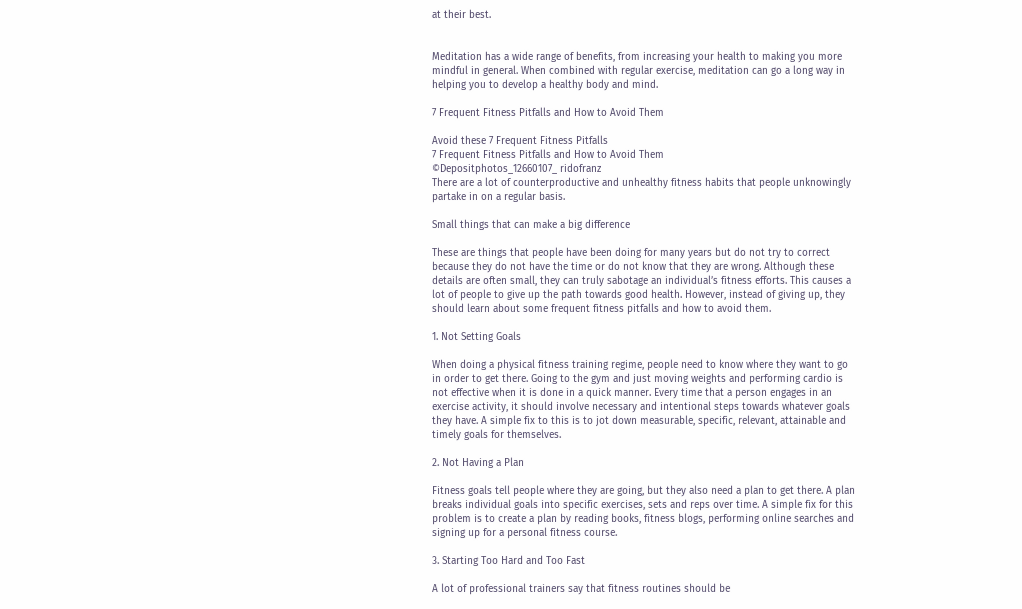at their best.


Meditation has a wide range of benefits, from increasing your health to making you more mindful in general. When combined with regular exercise, meditation can go a long way in helping you to develop a healthy body and mind.

7 Frequent Fitness Pitfalls and How to Avoid Them

Avoid these 7 Frequent Fitness Pitfalls
7 Frequent Fitness Pitfalls and How to Avoid Them
©Depositphotos_12660107_ ridofranz
There are a lot of counterproductive and unhealthy fitness habits that people unknowingly partake in on a regular basis.

Small things that can make a big difference

These are things that people have been doing for many years but do not try to correct because they do not have the time or do not know that they are wrong. Although these details are often small, they can truly sabotage an individual’s fitness efforts. This causes a lot of people to give up the path towards good health. However, instead of giving up, they should learn about some frequent fitness pitfalls and how to avoid them.

1. Not Setting Goals

When doing a physical fitness training regime, people need to know where they want to go in order to get there. Going to the gym and just moving weights and performing cardio is not effective when it is done in a quick manner. Every time that a person engages in an exercise activity, it should involve necessary and intentional steps towards whatever goals they have. A simple fix to this is to jot down measurable, specific, relevant, attainable and timely goals for themselves.

2. Not Having a Plan

Fitness goals tell people where they are going, but they also need a plan to get there. A plan breaks individual goals into specific exercises, sets and reps over time. A simple fix for this problem is to create a plan by reading books, fitness blogs, performing online searches and signing up for a personal fitness course.

3. Starting Too Hard and Too Fast

A lot of professional trainers say that fitness routines should be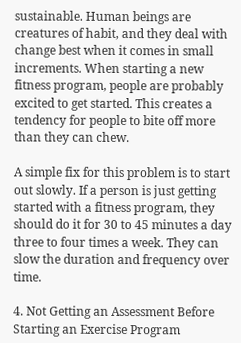sustainable. Human beings are creatures of habit, and they deal with change best when it comes in small increments. When starting a new fitness program, people are probably excited to get started. This creates a tendency for people to bite off more than they can chew.

A simple fix for this problem is to start out slowly. If a person is just getting started with a fitness program, they should do it for 30 to 45 minutes a day three to four times a week. They can slow the duration and frequency over time.

4. Not Getting an Assessment Before Starting an Exercise Program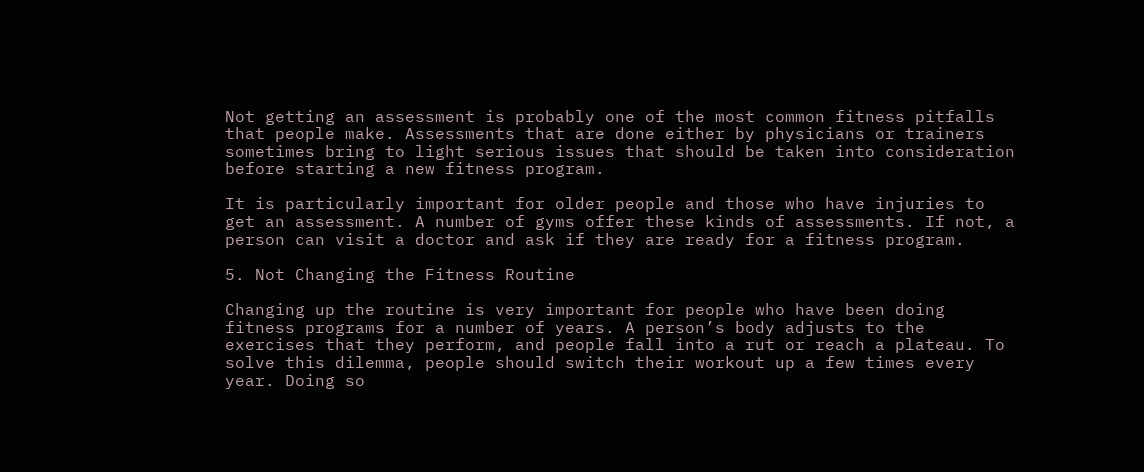Not getting an assessment is probably one of the most common fitness pitfalls that people make. Assessments that are done either by physicians or trainers sometimes bring to light serious issues that should be taken into consideration before starting a new fitness program.

It is particularly important for older people and those who have injuries to get an assessment. A number of gyms offer these kinds of assessments. If not, a person can visit a doctor and ask if they are ready for a fitness program.

5. Not Changing the Fitness Routine

Changing up the routine is very important for people who have been doing fitness programs for a number of years. A person’s body adjusts to the exercises that they perform, and people fall into a rut or reach a plateau. To solve this dilemma, people should switch their workout up a few times every year. Doing so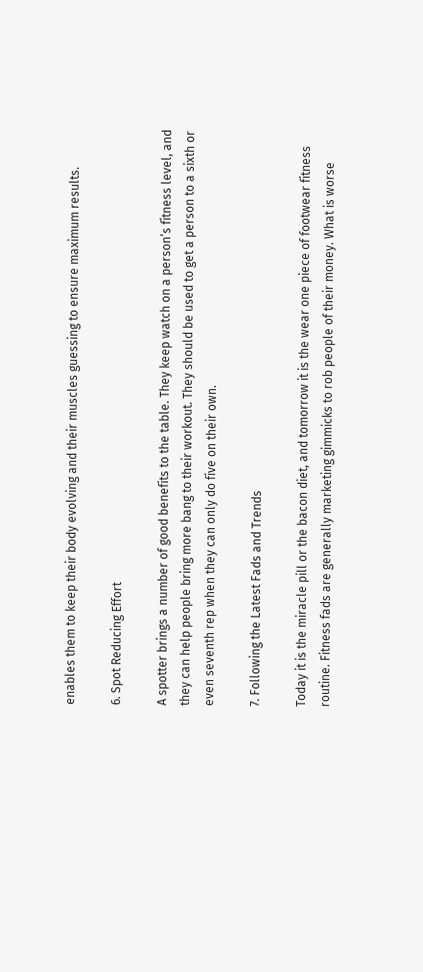enables them to keep their body evolving and their muscles guessing to ensure maximum results.

6. Spot Reducing Effort

A spotter brings a number of good benefits to the table. They keep watch on a person’s fitness level, and they can help people bring more bang to their workout. They should be used to get a person to a sixth or even seventh rep when they can only do five on their own.

7. Following the Latest Fads and Trends

Today it is the miracle pill or the bacon diet, and tomorrow it is the wear one piece of footwear fitness routine. Fitness fads are generally marketing gimmicks to rob people of their money. What is worse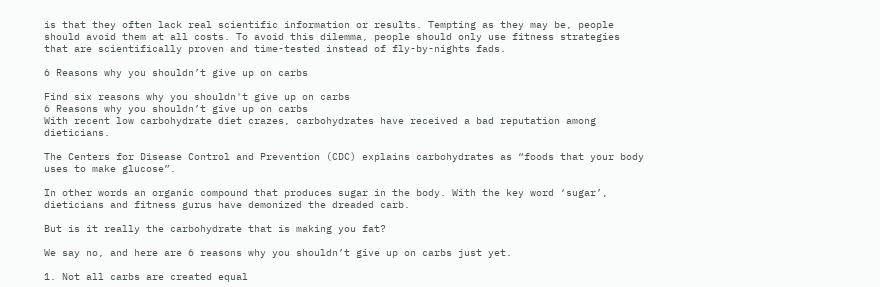is that they often lack real scientific information or results. Tempting as they may be, people should avoid them at all costs. To avoid this dilemma, people should only use fitness strategies that are scientifically proven and time-tested instead of fly-by-nights fads.

6 Reasons why you shouldn’t give up on carbs

Find six reasons why you shouldn't give up on carbs
6 Reasons why you shouldn’t give up on carbs
With recent low carbohydrate diet crazes, carbohydrates have received a bad reputation among dieticians.

The Centers for Disease Control and Prevention (CDC) explains carbohydrates as “foods that your body uses to make glucose”.

In other words an organic compound that produces sugar in the body. With the key word ‘sugar’, dieticians and fitness gurus have demonized the dreaded carb.

But is it really the carbohydrate that is making you fat?

We say no, and here are 6 reasons why you shouldn’t give up on carbs just yet.

1. Not all carbs are created equal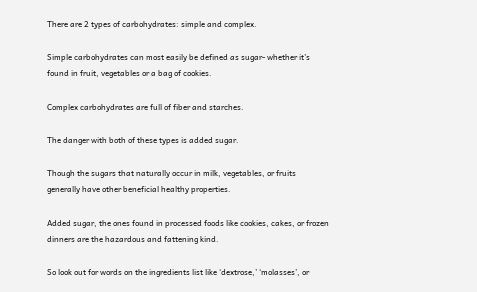There are 2 types of carbohydrates: simple and complex.

Simple carbohydrates can most easily be defined as sugar- whether it’s found in fruit, vegetables or a bag of cookies.

Complex carbohydrates are full of fiber and starches.

The danger with both of these types is added sugar.

Though the sugars that naturally occur in milk, vegetables, or fruits generally have other beneficial healthy properties.

Added sugar, the ones found in processed foods like cookies, cakes, or frozen dinners are the hazardous and fattening kind.

So look out for words on the ingredients list like ‘dextrose,’ ‘molasses’, or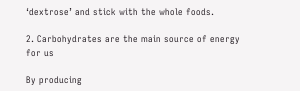‘dextrose’ and stick with the whole foods.

2. Carbohydrates are the main source of energy for us

By producing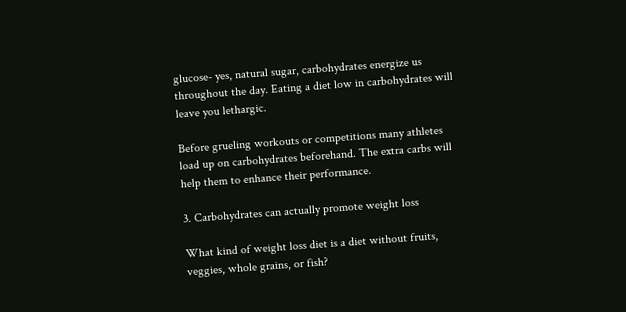glucose- yes, natural sugar, carbohydrates energize us throughout the day. Eating a diet low in carbohydrates will leave you lethargic.

Before grueling workouts or competitions many athletes load up on carbohydrates beforehand. The extra carbs will help them to enhance their performance.

3. Carbohydrates can actually promote weight loss

What kind of weight loss diet is a diet without fruits, veggies, whole grains, or fish?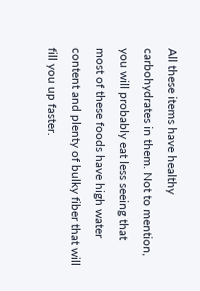All these items have healthy carbohydrates in them. Not to mention, you will probably eat less seeing that most of these foods have high water content and plenty of bulky fiber that will fill you up faster.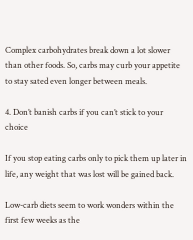Complex carbohydrates break down a lot slower than other foods. So, carbs may curb your appetite to stay sated even longer between meals.

4. Don’t banish carbs if you can’t stick to your choice

If you stop eating carbs only to pick them up later in life, any weight that was lost will be gained back.

Low-carb diets seem to work wonders within the first few weeks as the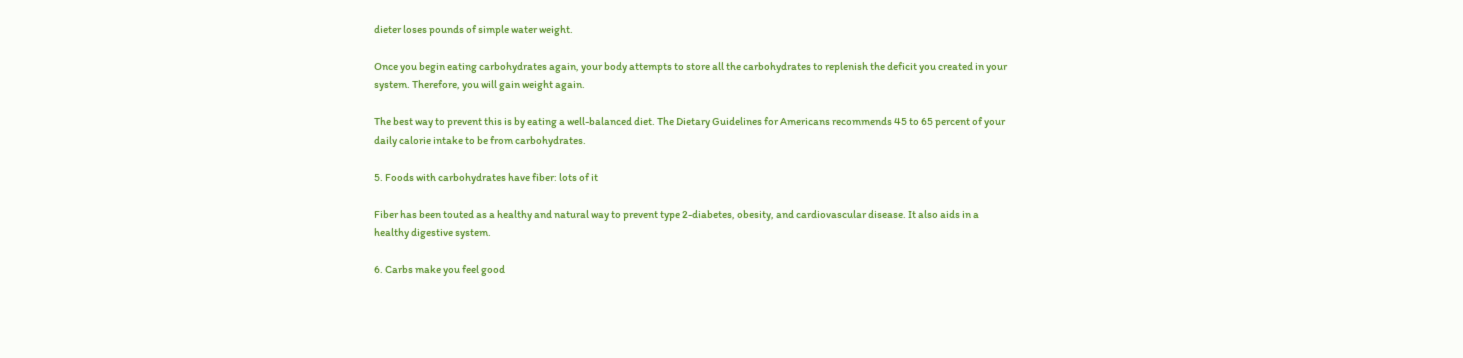dieter loses pounds of simple water weight.

Once you begin eating carbohydrates again, your body attempts to store all the carbohydrates to replenish the deficit you created in your system. Therefore, you will gain weight again.

The best way to prevent this is by eating a well-balanced diet. The Dietary Guidelines for Americans recommends 45 to 65 percent of your daily calorie intake to be from carbohydrates.

5. Foods with carbohydrates have fiber: lots of it

Fiber has been touted as a healthy and natural way to prevent type 2-diabetes, obesity, and cardiovascular disease. It also aids in a healthy digestive system.

6. Carbs make you feel good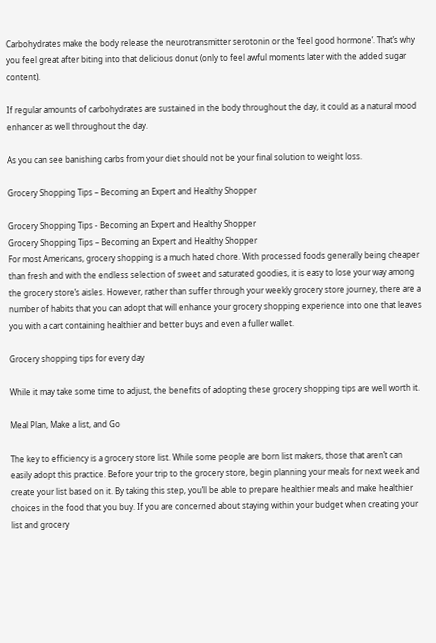Carbohydrates make the body release the neurotransmitter serotonin or the ‘feel good hormone’. That’s why you feel great after biting into that delicious donut (only to feel awful moments later with the added sugar content).

If regular amounts of carbohydrates are sustained in the body throughout the day, it could as a natural mood enhancer as well throughout the day.

As you can see banishing carbs from your diet should not be your final solution to weight loss.

Grocery Shopping Tips – Becoming an Expert and Healthy Shopper

Grocery Shopping Tips - Becoming an Expert and Healthy Shopper
Grocery Shopping Tips – Becoming an Expert and Healthy Shopper
For most Americans, grocery shopping is a much hated chore. With processed foods generally being cheaper than fresh and with the endless selection of sweet and saturated goodies, it is easy to lose your way among the grocery store’s aisles. However, rather than suffer through your weekly grocery store journey, there are a number of habits that you can adopt that will enhance your grocery shopping experience into one that leaves you with a cart containing healthier and better buys and even a fuller wallet.

Grocery shopping tips for every day

While it may take some time to adjust, the benefits of adopting these grocery shopping tips are well worth it.

Meal Plan, Make a list, and Go

The key to efficiency is a grocery store list. While some people are born list makers, those that aren’t can easily adopt this practice. Before your trip to the grocery store, begin planning your meals for next week and create your list based on it. By taking this step, you’ll be able to prepare healthier meals and make healthier choices in the food that you buy. If you are concerned about staying within your budget when creating your list and grocery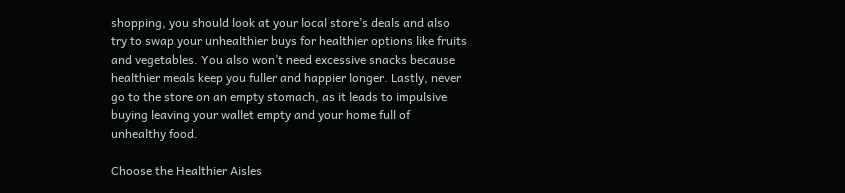shopping, you should look at your local store’s deals and also try to swap your unhealthier buys for healthier options like fruits and vegetables. You also won’t need excessive snacks because healthier meals keep you fuller and happier longer. Lastly, never go to the store on an empty stomach, as it leads to impulsive buying leaving your wallet empty and your home full of unhealthy food.

Choose the Healthier Aisles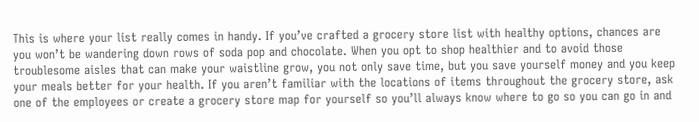This is where your list really comes in handy. If you’ve crafted a grocery store list with healthy options, chances are you won’t be wandering down rows of soda pop and chocolate. When you opt to shop healthier and to avoid those troublesome aisles that can make your waistline grow, you not only save time, but you save yourself money and you keep your meals better for your health. If you aren’t familiar with the locations of items throughout the grocery store, ask one of the employees or create a grocery store map for yourself so you’ll always know where to go so you can go in and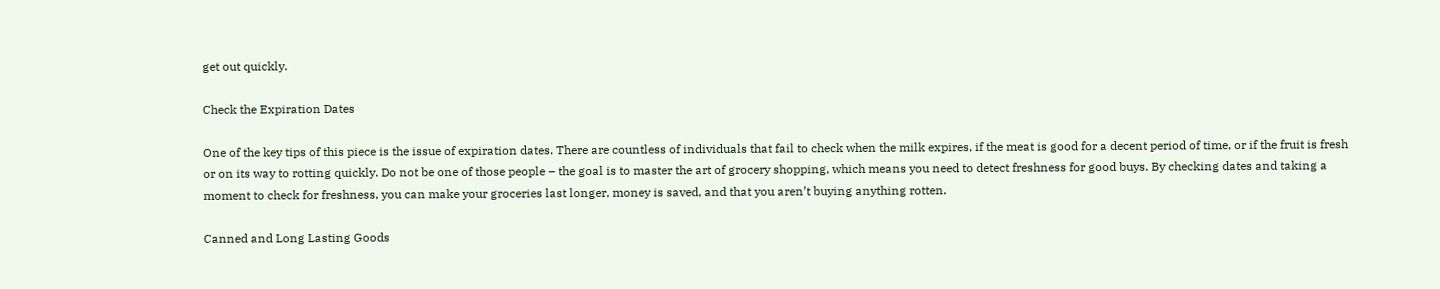get out quickly.

Check the Expiration Dates

One of the key tips of this piece is the issue of expiration dates. There are countless of individuals that fail to check when the milk expires, if the meat is good for a decent period of time, or if the fruit is fresh or on its way to rotting quickly. Do not be one of those people – the goal is to master the art of grocery shopping, which means you need to detect freshness for good buys. By checking dates and taking a moment to check for freshness, you can make your groceries last longer, money is saved, and that you aren’t buying anything rotten.

Canned and Long Lasting Goods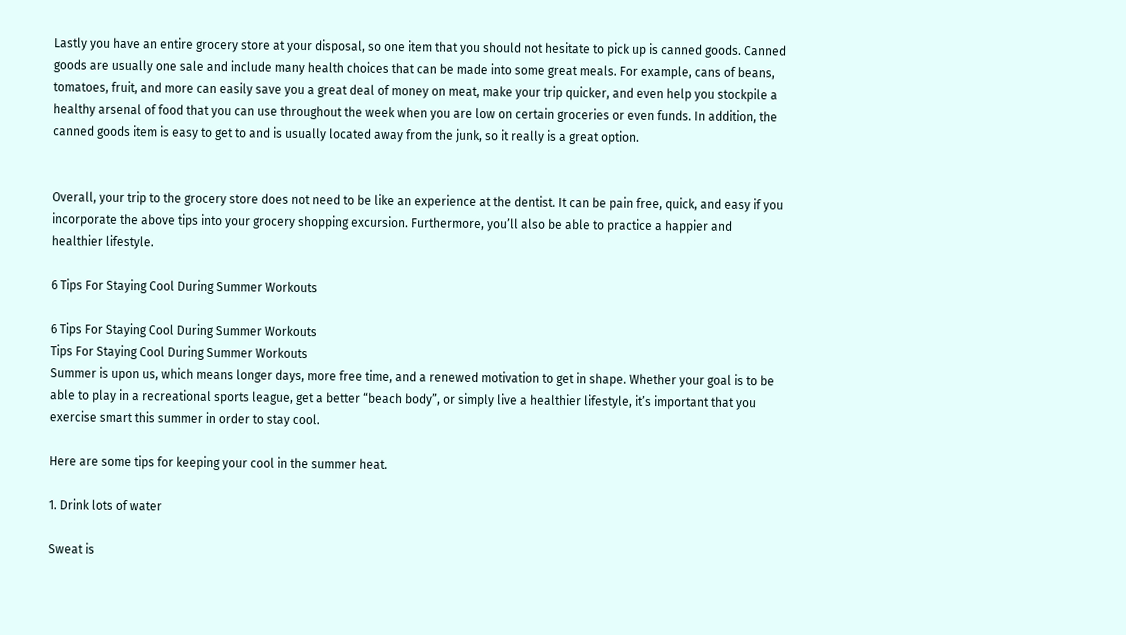Lastly you have an entire grocery store at your disposal, so one item that you should not hesitate to pick up is canned goods. Canned goods are usually one sale and include many health choices that can be made into some great meals. For example, cans of beans, tomatoes, fruit, and more can easily save you a great deal of money on meat, make your trip quicker, and even help you stockpile a healthy arsenal of food that you can use throughout the week when you are low on certain groceries or even funds. In addition, the canned goods item is easy to get to and is usually located away from the junk, so it really is a great option.


Overall, your trip to the grocery store does not need to be like an experience at the dentist. It can be pain free, quick, and easy if you incorporate the above tips into your grocery shopping excursion. Furthermore, you’ll also be able to practice a happier and healthier lifestyle.

6 Tips For Staying Cool During Summer Workouts

6 Tips For Staying Cool During Summer Workouts
Tips For Staying Cool During Summer Workouts
Summer is upon us, which means longer days, more free time, and a renewed motivation to get in shape. Whether your goal is to be able to play in a recreational sports league, get a better “beach body”, or simply live a healthier lifestyle, it’s important that you exercise smart this summer in order to stay cool.

Here are some tips for keeping your cool in the summer heat.

1. Drink lots of water

Sweat is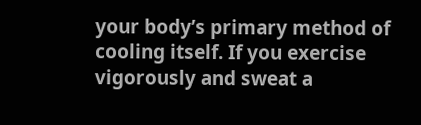your body’s primary method of cooling itself. If you exercise vigorously and sweat a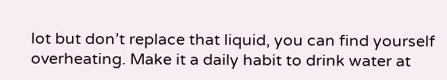lot but don’t replace that liquid, you can find yourself overheating. Make it a daily habit to drink water at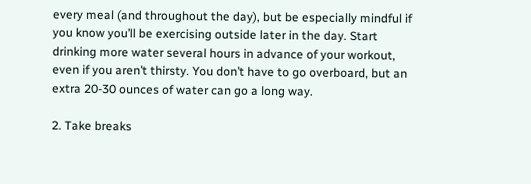every meal (and throughout the day), but be especially mindful if you know you’ll be exercising outside later in the day. Start drinking more water several hours in advance of your workout, even if you aren’t thirsty. You don’t have to go overboard, but an extra 20-30 ounces of water can go a long way.

2. Take breaks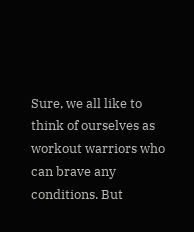Sure, we all like to think of ourselves as workout warriors who can brave any conditions. But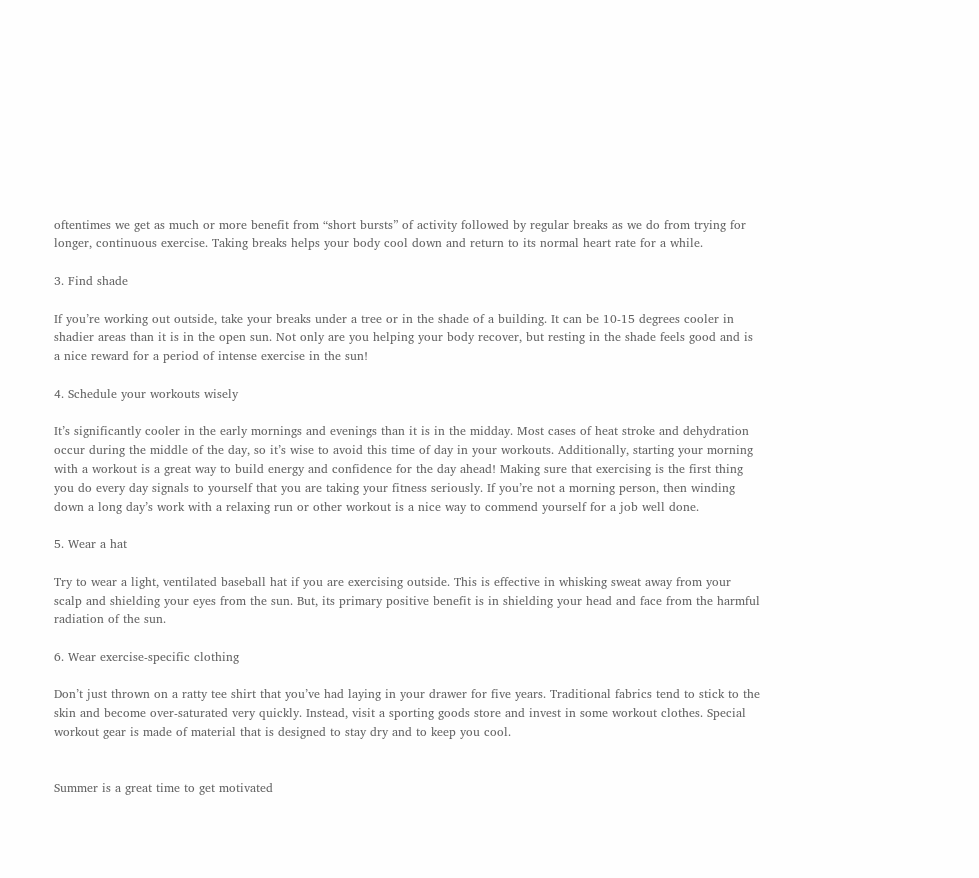oftentimes we get as much or more benefit from “short bursts” of activity followed by regular breaks as we do from trying for longer, continuous exercise. Taking breaks helps your body cool down and return to its normal heart rate for a while.

3. Find shade

If you’re working out outside, take your breaks under a tree or in the shade of a building. It can be 10-15 degrees cooler in shadier areas than it is in the open sun. Not only are you helping your body recover, but resting in the shade feels good and is a nice reward for a period of intense exercise in the sun!

4. Schedule your workouts wisely

It’s significantly cooler in the early mornings and evenings than it is in the midday. Most cases of heat stroke and dehydration occur during the middle of the day, so it’s wise to avoid this time of day in your workouts. Additionally, starting your morning with a workout is a great way to build energy and confidence for the day ahead! Making sure that exercising is the first thing you do every day signals to yourself that you are taking your fitness seriously. If you’re not a morning person, then winding down a long day’s work with a relaxing run or other workout is a nice way to commend yourself for a job well done.

5. Wear a hat

Try to wear a light, ventilated baseball hat if you are exercising outside. This is effective in whisking sweat away from your scalp and shielding your eyes from the sun. But, its primary positive benefit is in shielding your head and face from the harmful radiation of the sun.

6. Wear exercise-specific clothing

Don’t just thrown on a ratty tee shirt that you’ve had laying in your drawer for five years. Traditional fabrics tend to stick to the skin and become over-saturated very quickly. Instead, visit a sporting goods store and invest in some workout clothes. Special workout gear is made of material that is designed to stay dry and to keep you cool.


Summer is a great time to get motivated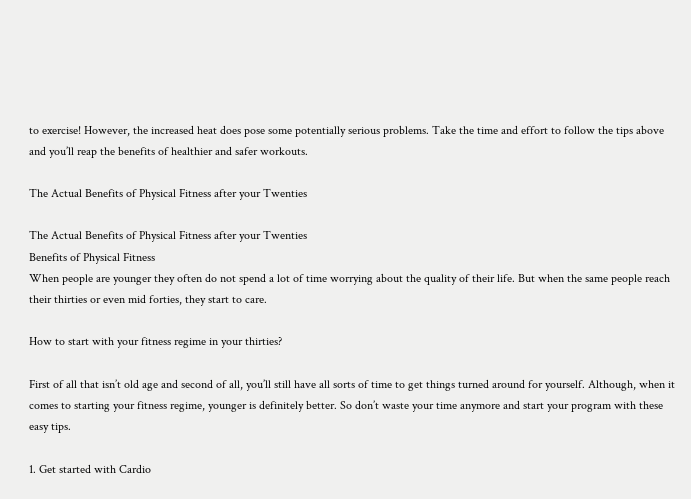to exercise! However, the increased heat does pose some potentially serious problems. Take the time and effort to follow the tips above and you’ll reap the benefits of healthier and safer workouts.

The Actual Benefits of Physical Fitness after your Twenties

The Actual Benefits of Physical Fitness after your Twenties
Benefits of Physical Fitness
When people are younger they often do not spend a lot of time worrying about the quality of their life. But when the same people reach their thirties or even mid forties, they start to care.

How to start with your fitness regime in your thirties?

First of all that isn’t old age and second of all, you’ll still have all sorts of time to get things turned around for yourself. Although, when it comes to starting your fitness regime, younger is definitely better. So don’t waste your time anymore and start your program with these easy tips.

1. Get started with Cardio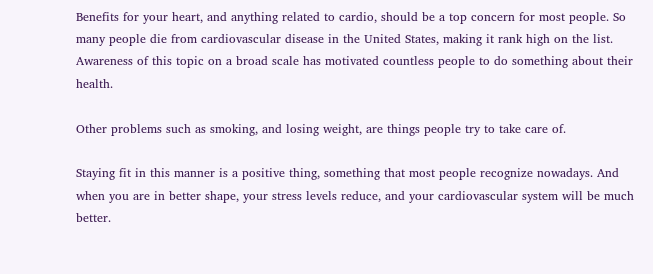Benefits for your heart, and anything related to cardio, should be a top concern for most people. So many people die from cardiovascular disease in the United States, making it rank high on the list. Awareness of this topic on a broad scale has motivated countless people to do something about their health.

Other problems such as smoking, and losing weight, are things people try to take care of.

Staying fit in this manner is a positive thing, something that most people recognize nowadays. And when you are in better shape, your stress levels reduce, and your cardiovascular system will be much better.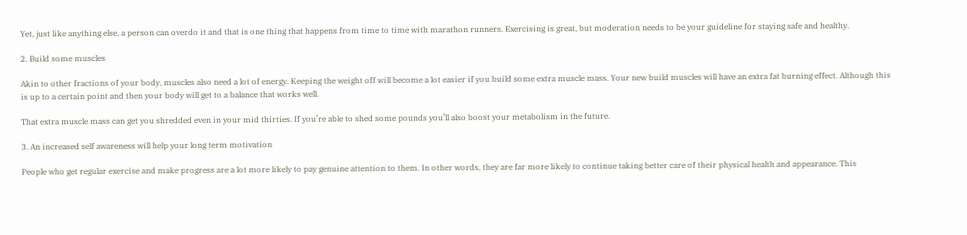Yet, just like anything else, a person can overdo it and that is one thing that happens from time to time with marathon runners. Exercising is great, but moderation needs to be your guideline for staying safe and healthy.

2. Build some muscles

Akin to other fractions of your body, muscles also need a lot of energy. Keeping the weight off will become a lot easier if you build some extra muscle mass. Your new build muscles will have an extra fat burning effect. Although this is up to a certain point and then your body will get to a balance that works well.

That extra muscle mass can get you shredded even in your mid thirties. If you’re able to shed some pounds you’ll also boost your metabolism in the future.

3. An increased self awareness will help your long term motivation

People who get regular exercise and make progress are a lot more likely to pay genuine attention to them. In other words, they are far more likely to continue taking better care of their physical health and appearance. This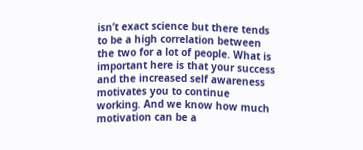isn’t exact science but there tends to be a high correlation between the two for a lot of people. What is important here is that your success and the increased self awareness motivates you to continue working. And we know how much motivation can be a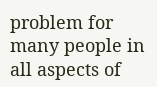problem for many people in all aspects of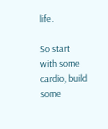life.

So start with some cardio, build some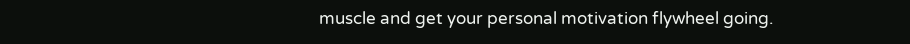muscle and get your personal motivation flywheel going.